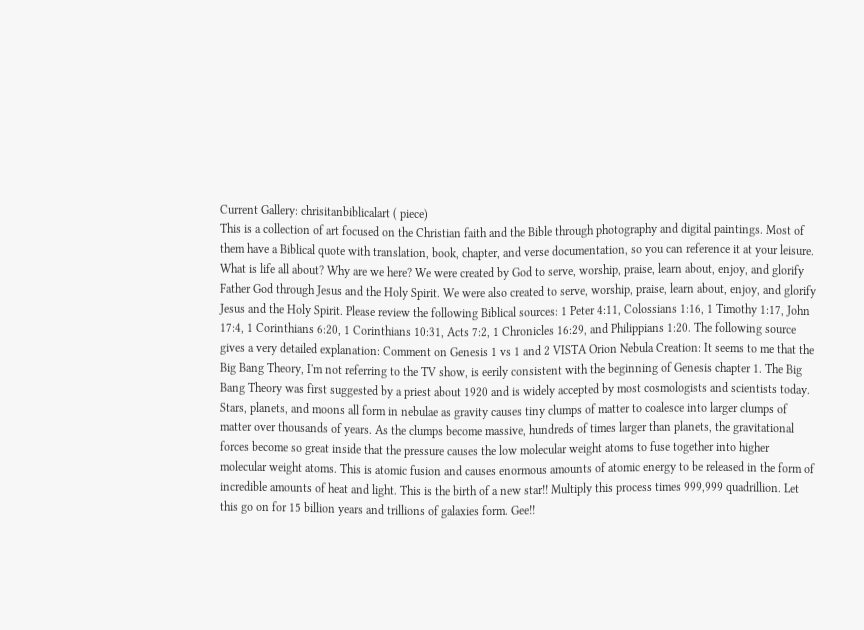Current Gallery: chrisitanbiblicalart ( piece)
This is a collection of art focused on the Christian faith and the Bible through photography and digital paintings. Most of them have a Biblical quote with translation, book, chapter, and verse documentation, so you can reference it at your leisure. What is life all about? Why are we here? We were created by God to serve, worship, praise, learn about, enjoy, and glorify Father God through Jesus and the Holy Spirit. We were also created to serve, worship, praise, learn about, enjoy, and glorify Jesus and the Holy Spirit. Please review the following Biblical sources: 1 Peter 4:11, Colossians 1:16, 1 Timothy 1:17, John 17:4, 1 Corinthians 6:20, 1 Corinthians 10:31, Acts 7:2, 1 Chronicles 16:29, and Philippians 1:20. The following source gives a very detailed explanation: Comment on Genesis 1 vs 1 and 2 VISTA Orion Nebula Creation: It seems to me that the Big Bang Theory, I'm not referring to the TV show, is eerily consistent with the beginning of Genesis chapter 1. The Big Bang Theory was first suggested by a priest about 1920 and is widely accepted by most cosmologists and scientists today. Stars, planets, and moons all form in nebulae as gravity causes tiny clumps of matter to coalesce into larger clumps of matter over thousands of years. As the clumps become massive, hundreds of times larger than planets, the gravitational forces become so great inside that the pressure causes the low molecular weight atoms to fuse together into higher molecular weight atoms. This is atomic fusion and causes enormous amounts of atomic energy to be released in the form of incredible amounts of heat and light. This is the birth of a new star!! Multiply this process times 999,999 quadrillion. Let this go on for 15 billion years and trillions of galaxies form. Gee!!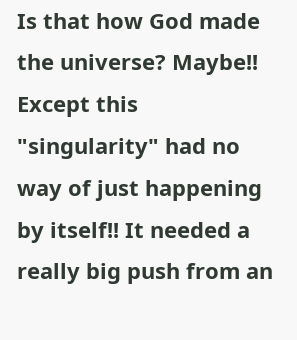Is that how God made the universe? Maybe!! Except this "singularity" had no way of just happening by itself!! It needed a really big push from an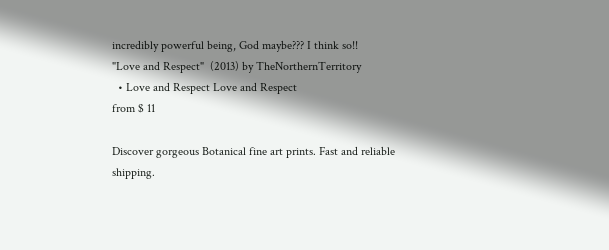incredibly powerful being, God maybe??? I think so!!
"Love and Respect"  (2013) by TheNorthernTerritory
  • Love and Respect Love and Respect
from $ 11

Discover gorgeous Botanical fine art prints. Fast and reliable shipping.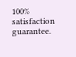100% satisfaction guarantee.